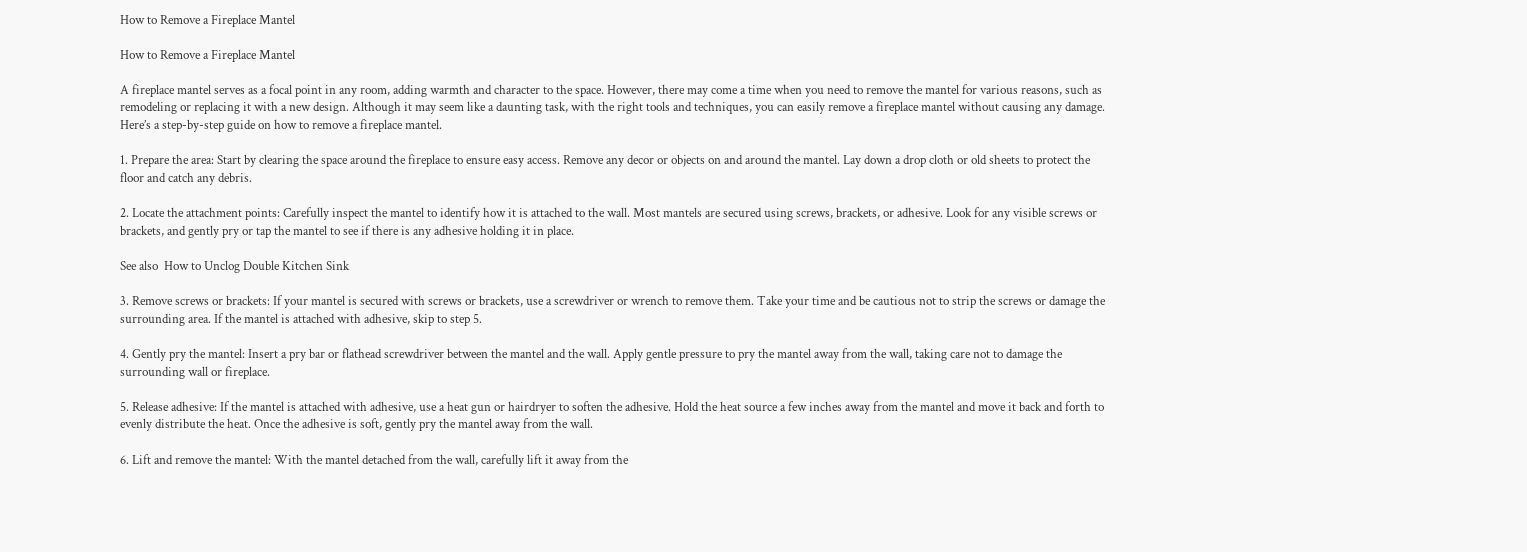How to Remove a Fireplace Mantel

How to Remove a Fireplace Mantel

A fireplace mantel serves as a focal point in any room, adding warmth and character to the space. However, there may come a time when you need to remove the mantel for various reasons, such as remodeling or replacing it with a new design. Although it may seem like a daunting task, with the right tools and techniques, you can easily remove a fireplace mantel without causing any damage. Here’s a step-by-step guide on how to remove a fireplace mantel.

1. Prepare the area: Start by clearing the space around the fireplace to ensure easy access. Remove any decor or objects on and around the mantel. Lay down a drop cloth or old sheets to protect the floor and catch any debris.

2. Locate the attachment points: Carefully inspect the mantel to identify how it is attached to the wall. Most mantels are secured using screws, brackets, or adhesive. Look for any visible screws or brackets, and gently pry or tap the mantel to see if there is any adhesive holding it in place.

See also  How to Unclog Double Kitchen Sink

3. Remove screws or brackets: If your mantel is secured with screws or brackets, use a screwdriver or wrench to remove them. Take your time and be cautious not to strip the screws or damage the surrounding area. If the mantel is attached with adhesive, skip to step 5.

4. Gently pry the mantel: Insert a pry bar or flathead screwdriver between the mantel and the wall. Apply gentle pressure to pry the mantel away from the wall, taking care not to damage the surrounding wall or fireplace.

5. Release adhesive: If the mantel is attached with adhesive, use a heat gun or hairdryer to soften the adhesive. Hold the heat source a few inches away from the mantel and move it back and forth to evenly distribute the heat. Once the adhesive is soft, gently pry the mantel away from the wall.

6. Lift and remove the mantel: With the mantel detached from the wall, carefully lift it away from the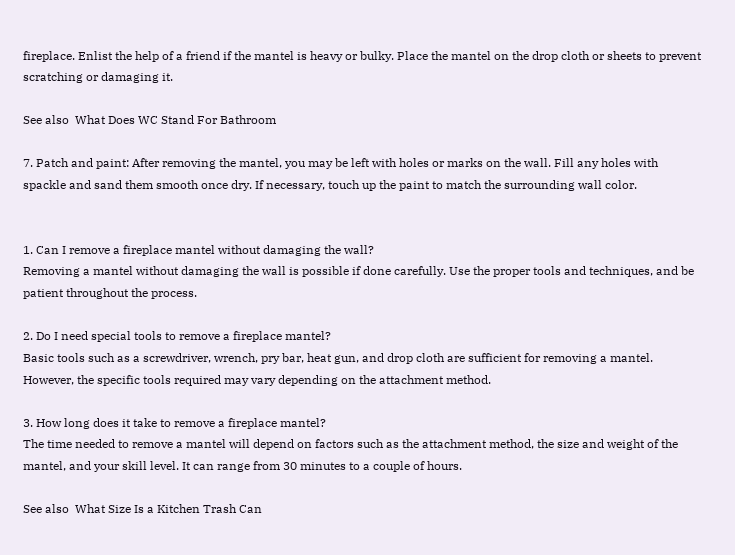fireplace. Enlist the help of a friend if the mantel is heavy or bulky. Place the mantel on the drop cloth or sheets to prevent scratching or damaging it.

See also  What Does WC Stand For Bathroom

7. Patch and paint: After removing the mantel, you may be left with holes or marks on the wall. Fill any holes with spackle and sand them smooth once dry. If necessary, touch up the paint to match the surrounding wall color.


1. Can I remove a fireplace mantel without damaging the wall?
Removing a mantel without damaging the wall is possible if done carefully. Use the proper tools and techniques, and be patient throughout the process.

2. Do I need special tools to remove a fireplace mantel?
Basic tools such as a screwdriver, wrench, pry bar, heat gun, and drop cloth are sufficient for removing a mantel. However, the specific tools required may vary depending on the attachment method.

3. How long does it take to remove a fireplace mantel?
The time needed to remove a mantel will depend on factors such as the attachment method, the size and weight of the mantel, and your skill level. It can range from 30 minutes to a couple of hours.

See also  What Size Is a Kitchen Trash Can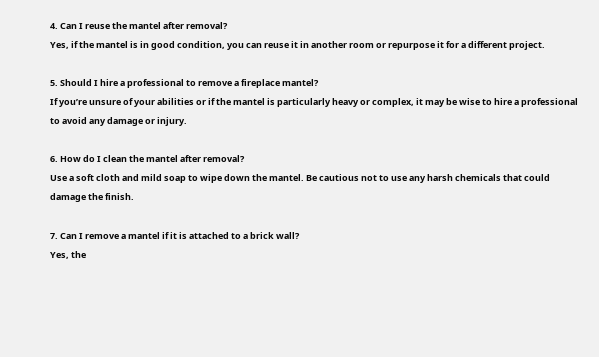4. Can I reuse the mantel after removal?
Yes, if the mantel is in good condition, you can reuse it in another room or repurpose it for a different project.

5. Should I hire a professional to remove a fireplace mantel?
If you’re unsure of your abilities or if the mantel is particularly heavy or complex, it may be wise to hire a professional to avoid any damage or injury.

6. How do I clean the mantel after removal?
Use a soft cloth and mild soap to wipe down the mantel. Be cautious not to use any harsh chemicals that could damage the finish.

7. Can I remove a mantel if it is attached to a brick wall?
Yes, the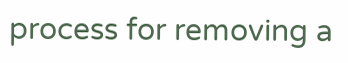process for removing a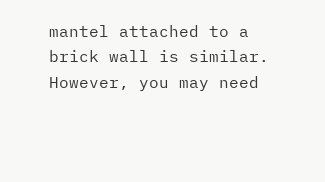mantel attached to a brick wall is similar. However, you may need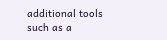additional tools such as a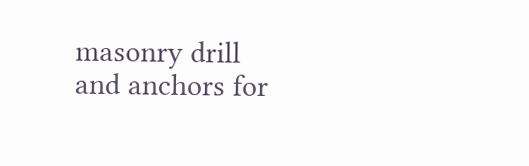masonry drill and anchors for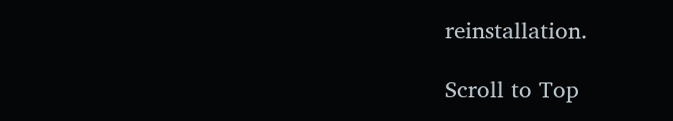reinstallation.

Scroll to Top